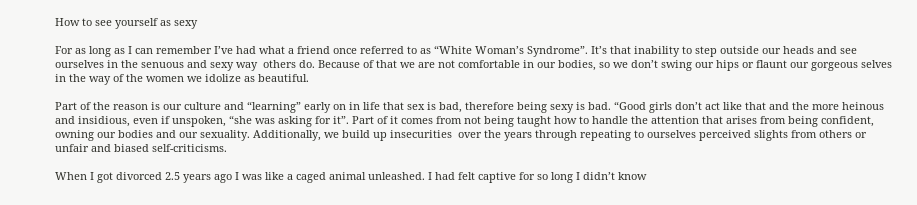How to see yourself as sexy

For as long as I can remember I’ve had what a friend once referred to as “White Woman’s Syndrome”. It’s that inability to step outside our heads and see ourselves in the senuous and sexy way  others do. Because of that we are not comfortable in our bodies, so we don’t swing our hips or flaunt our gorgeous selves in the way of the women we idolize as beautiful.

Part of the reason is our culture and “learning” early on in life that sex is bad, therefore being sexy is bad. “Good girls don’t act like that and the more heinous and insidious, even if unspoken, “she was asking for it”. Part of it comes from not being taught how to handle the attention that arises from being confident, owning our bodies and our sexuality. Additionally, we build up insecurities  over the years through repeating to ourselves perceived slights from others or unfair and biased self-criticisms.

When I got divorced 2.5 years ago I was like a caged animal unleashed. I had felt captive for so long I didn’t know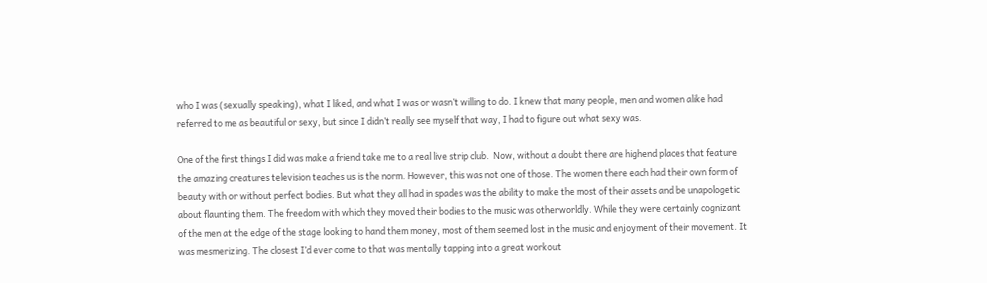who I was (sexually speaking), what I liked, and what I was or wasn’t willing to do. I knew that many people, men and women alike had referred to me as beautiful or sexy, but since I didn’t really see myself that way, I had to figure out what sexy was.

One of the first things I did was make a friend take me to a real live strip club.  Now, without a doubt there are highend places that feature the amazing creatures television teaches us is the norm. However, this was not one of those. The women there each had their own form of beauty with or without perfect bodies. But what they all had in spades was the ability to make the most of their assets and be unapologetic about flaunting them. The freedom with which they moved their bodies to the music was otherworldly. While they were certainly cognizant of the men at the edge of the stage looking to hand them money, most of them seemed lost in the music and enjoyment of their movement. It was mesmerizing. The closest I’d ever come to that was mentally tapping into a great workout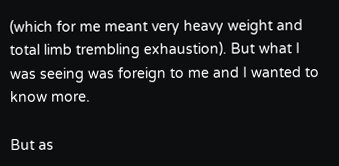(which for me meant very heavy weight and total limb trembling exhaustion). But what I was seeing was foreign to me and I wanted to know more.

But as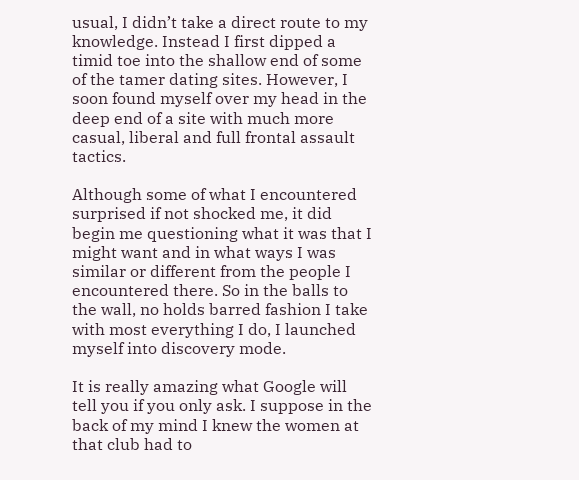usual, I didn’t take a direct route to my knowledge. Instead I first dipped a timid toe into the shallow end of some of the tamer dating sites. However, I soon found myself over my head in the deep end of a site with much more casual, liberal and full frontal assault tactics.

Although some of what I encountered surprised if not shocked me, it did begin me questioning what it was that I might want and in what ways I was similar or different from the people I encountered there. So in the balls to the wall, no holds barred fashion I take with most everything I do, I launched myself into discovery mode.

It is really amazing what Google will tell you if you only ask. I suppose in the back of my mind I knew the women at that club had to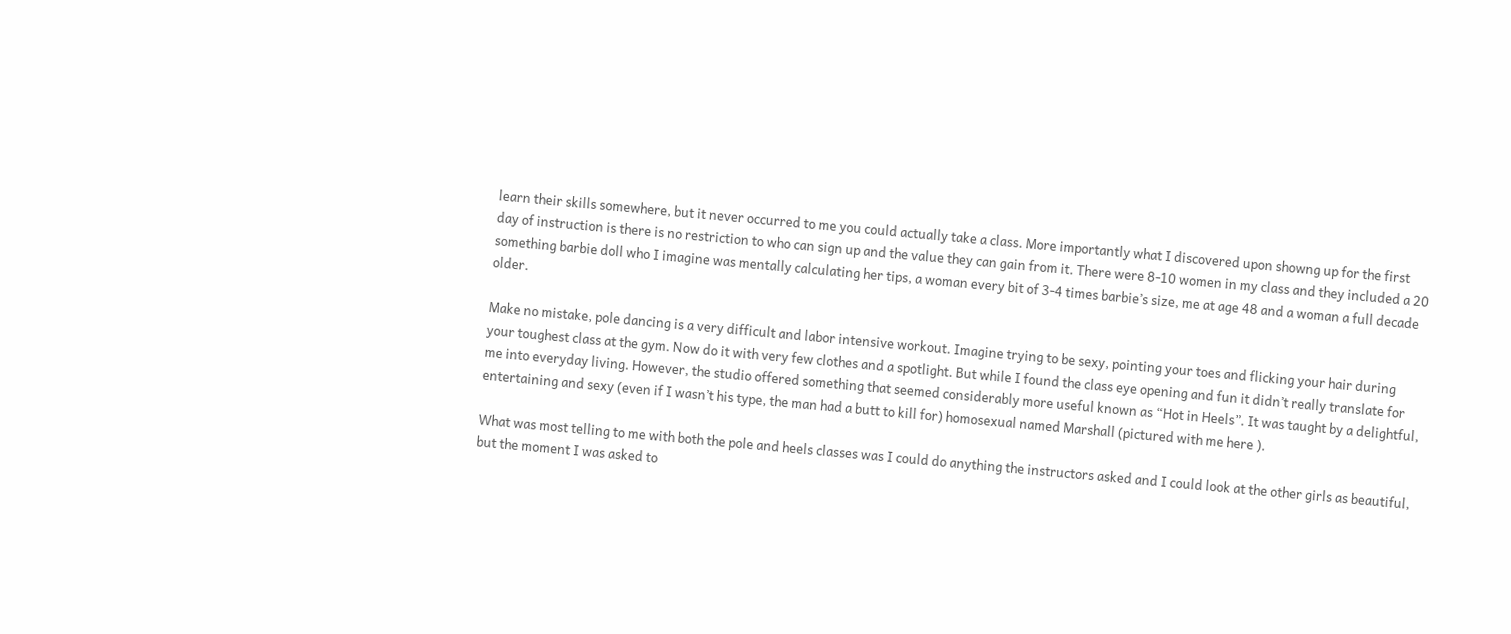learn their skills somewhere, but it never occurred to me you could actually take a class. More importantly what I discovered upon showng up for the first day of instruction is there is no restriction to who can sign up and the value they can gain from it. There were 8-10 women in my class and they included a 20 something barbie doll who I imagine was mentally calculating her tips, a woman every bit of 3-4 times barbie’s size, me at age 48 and a woman a full decade older.

Make no mistake, pole dancing is a very difficult and labor intensive workout. Imagine trying to be sexy, pointing your toes and flicking your hair during your toughest class at the gym. Now do it with very few clothes and a spotlight. But while I found the class eye opening and fun it didn’t really translate for me into everyday living. However, the studio offered something that seemed considerably more useful known as “Hot in Heels”. It was taught by a delightful, entertaining and sexy (even if I wasn’t his type, the man had a butt to kill for) homosexual named Marshall (pictured with me here ).

What was most telling to me with both the pole and heels classes was I could do anything the instructors asked and I could look at the other girls as beautiful, but the moment I was asked to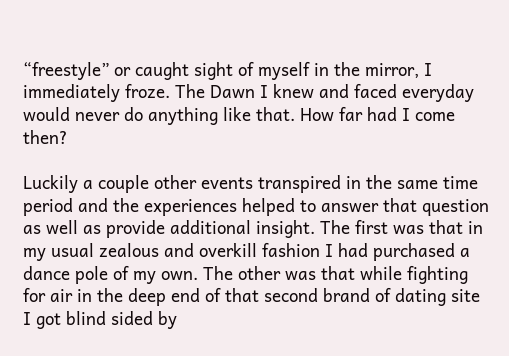“freestyle” or caught sight of myself in the mirror, I immediately froze. The Dawn I knew and faced everyday would never do anything like that. How far had I come then?

Luckily a couple other events transpired in the same time period and the experiences helped to answer that question as well as provide additional insight. The first was that in my usual zealous and overkill fashion I had purchased a dance pole of my own. The other was that while fighting for air in the deep end of that second brand of dating site I got blind sided by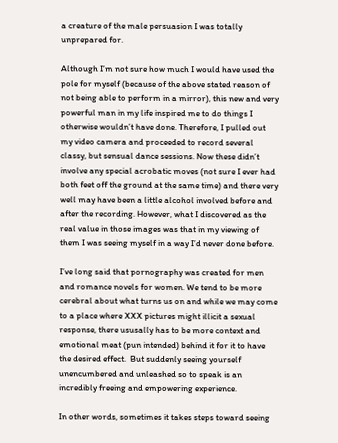a creature of the male persuasion I was totally unprepared for.

Although I’m not sure how much I would have used the pole for myself (because of the above stated reason of not being able to perform in a mirror), this new and very powerful man in my life inspired me to do things I otherwise wouldn’t have done. Therefore, I pulled out my video camera and proceeded to record several classy, but sensual dance sessions. Now these didn’t involve any special acrobatic moves (not sure I ever had both feet off the ground at the same time) and there very well may have been a little alcohol involved before and after the recording. However, what I discovered as the real value in those images was that in my viewing of them I was seeing myself in a way I’d never done before.

I’ve long said that pornography was created for men and romance novels for women. We tend to be more cerebral about what turns us on and while we may come to a place where XXX pictures might illicit a sexual response, there ususally has to be more context and emotional meat (pun intended) behind it for it to have the desired effect.  But suddenly seeing yourself unencumbered and unleashed so to speak is an incredibly freeing and empowering experience.

In other words, sometimes it takes steps toward seeing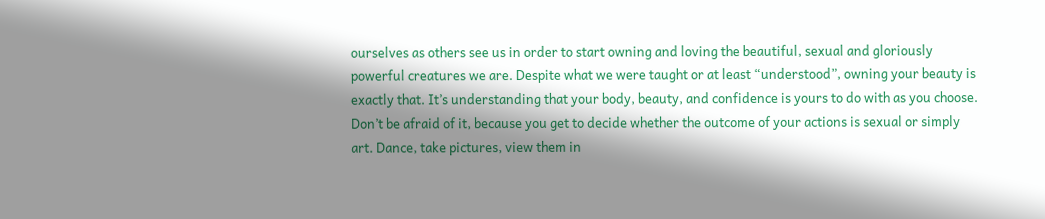ourselves as others see us in order to start owning and loving the beautiful, sexual and gloriously powerful creatures we are. Despite what we were taught or at least “understood”, owning your beauty is exactly that. It’s understanding that your body, beauty, and confidence is yours to do with as you choose. Don’t be afraid of it, because you get to decide whether the outcome of your actions is sexual or simply art. Dance, take pictures, view them in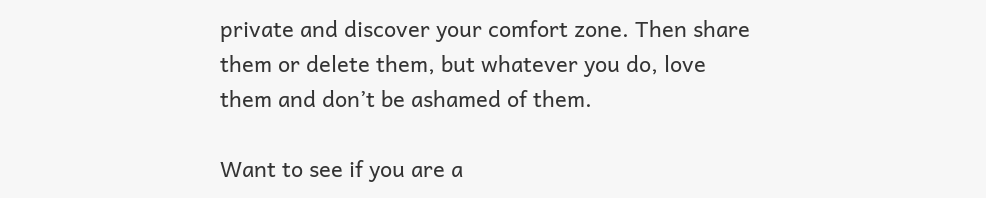private and discover your comfort zone. Then share them or delete them, but whatever you do, love them and don’t be ashamed of them.

Want to see if you are a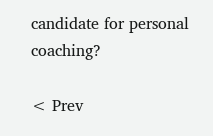candidate for personal coaching?

< Prev